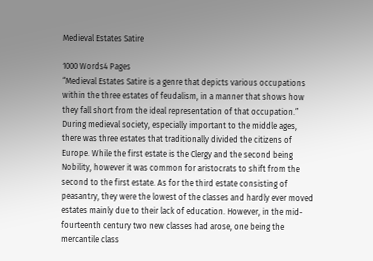Medieval Estates Satire

1000 Words4 Pages
“Medieval Estates Satire is a genre that depicts various occupations within the three estates of feudalism, in a manner that shows how they fall short from the ideal representation of that occupation.” During medieval society, especially important to the middle ages, there was three estates that traditionally divided the citizens of Europe. While the first estate is the Clergy and the second being Nobility, however it was common for aristocrats to shift from the second to the first estate. As for the third estate consisting of peasantry, they were the lowest of the classes and hardly ever moved estates mainly due to their lack of education. However, in the mid-fourteenth century two new classes had arose, one being the mercantile class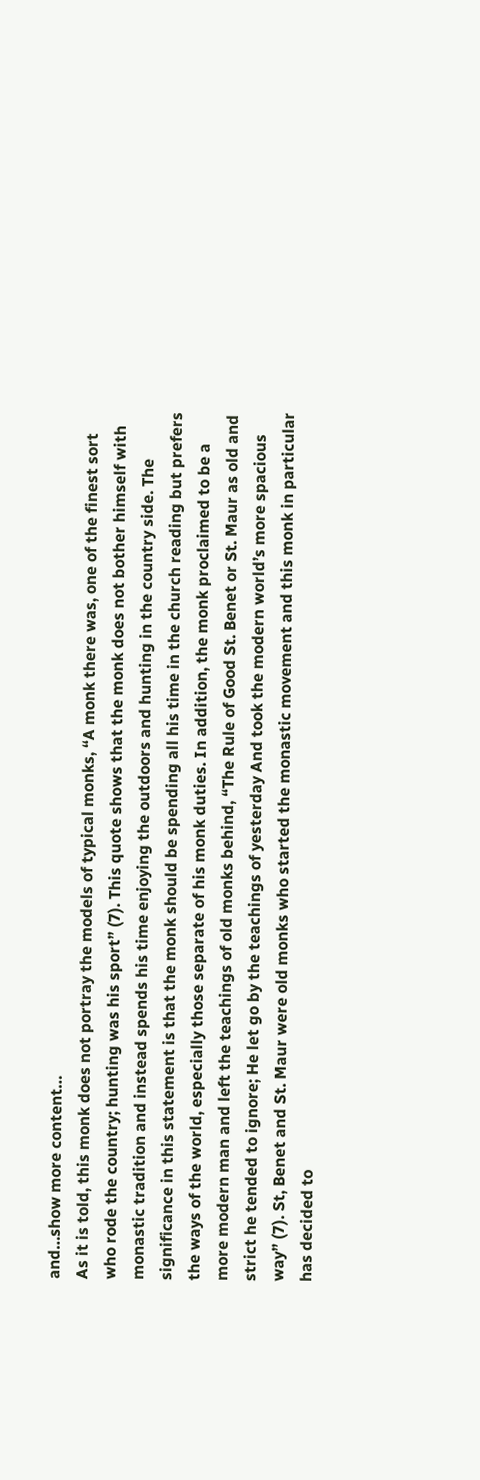and…show more content…
As it is told, this monk does not portray the models of typical monks, “A monk there was, one of the finest sort who rode the country; hunting was his sport” (7). This quote shows that the monk does not bother himself with monastic tradition and instead spends his time enjoying the outdoors and hunting in the country side. The significance in this statement is that the monk should be spending all his time in the church reading but prefers the ways of the world, especially those separate of his monk duties. In addition, the monk proclaimed to be a more modern man and left the teachings of old monks behind, “The Rule of Good St. Benet or St. Maur as old and strict he tended to ignore; He let go by the teachings of yesterday And took the modern world’s more spacious way” (7). St, Benet and St. Maur were old monks who started the monastic movement and this monk in particular has decided to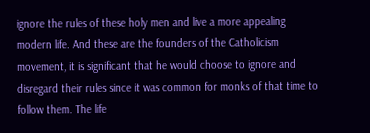ignore the rules of these holy men and live a more appealing modern life. And these are the founders of the Catholicism movement, it is significant that he would choose to ignore and disregard their rules since it was common for monks of that time to follow them. The life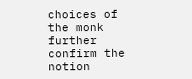choices of the monk further confirm the notion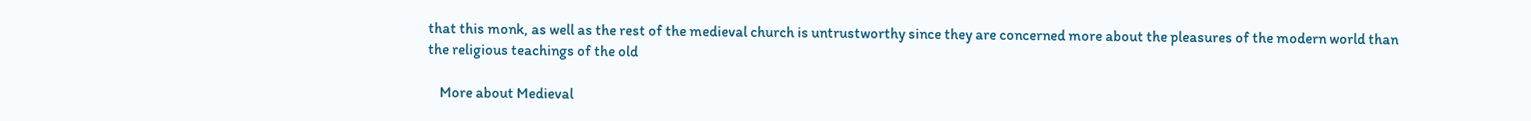that this monk, as well as the rest of the medieval church is untrustworthy since they are concerned more about the pleasures of the modern world than the religious teachings of the old

    More about Medieval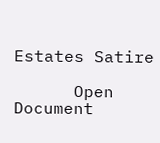Estates Satire

      Open Document